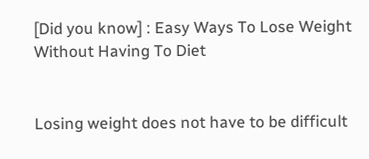[Did you know] : Easy Ways To Lose Weight Without Having To Diet


Losing weight does not have to be difficult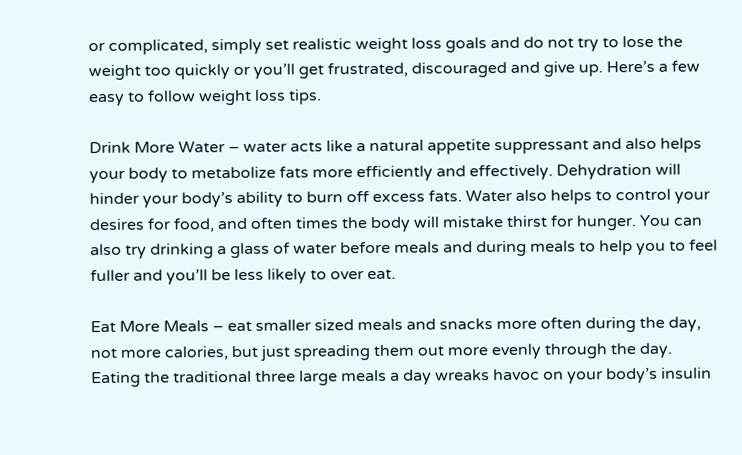or complicated, simply set realistic weight loss goals and do not try to lose the weight too quickly or you’ll get frustrated, discouraged and give up. Here’s a few easy to follow weight loss tips.

Drink More Water – water acts like a natural appetite suppressant and also helps your body to metabolize fats more efficiently and effectively. Dehydration will hinder your body’s ability to burn off excess fats. Water also helps to control your desires for food, and often times the body will mistake thirst for hunger. You can also try drinking a glass of water before meals and during meals to help you to feel fuller and you’ll be less likely to over eat.

Eat More Meals – eat smaller sized meals and snacks more often during the day, not more calories, but just spreading them out more evenly through the day. Eating the traditional three large meals a day wreaks havoc on your body’s insulin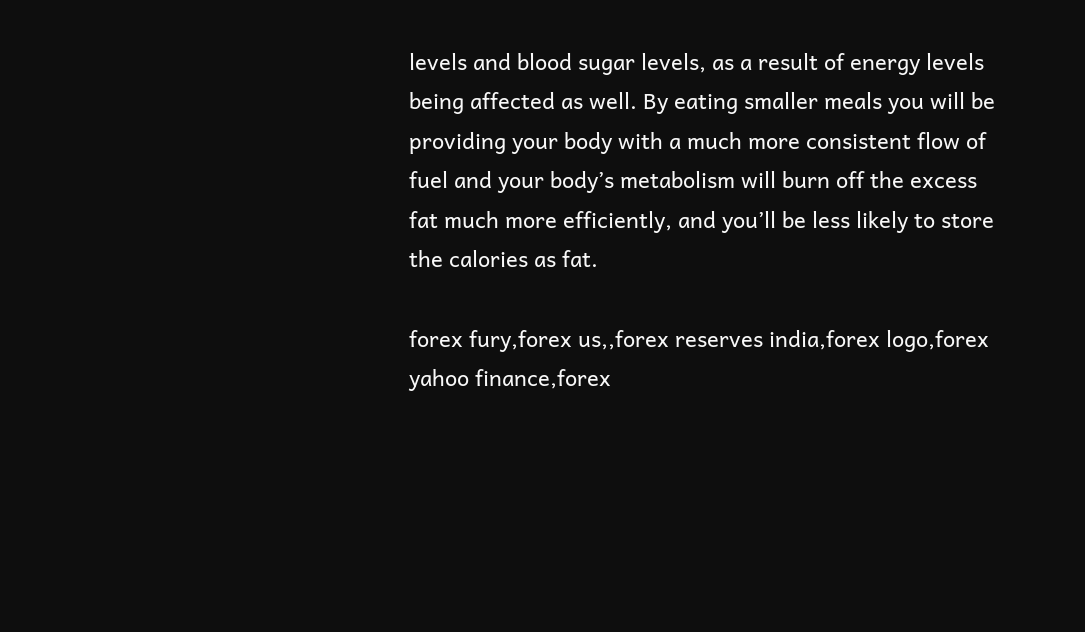levels and blood sugar levels, as a result of energy levels being affected as well. By eating smaller meals you will be providing your body with a much more consistent flow of fuel and your body’s metabolism will burn off the excess fat much more efficiently, and you’ll be less likely to store the calories as fat.

forex fury,forex us,,forex reserves india,forex logo,forex yahoo finance,forex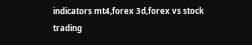indicators mt4,forex 3d,forex vs stock trading